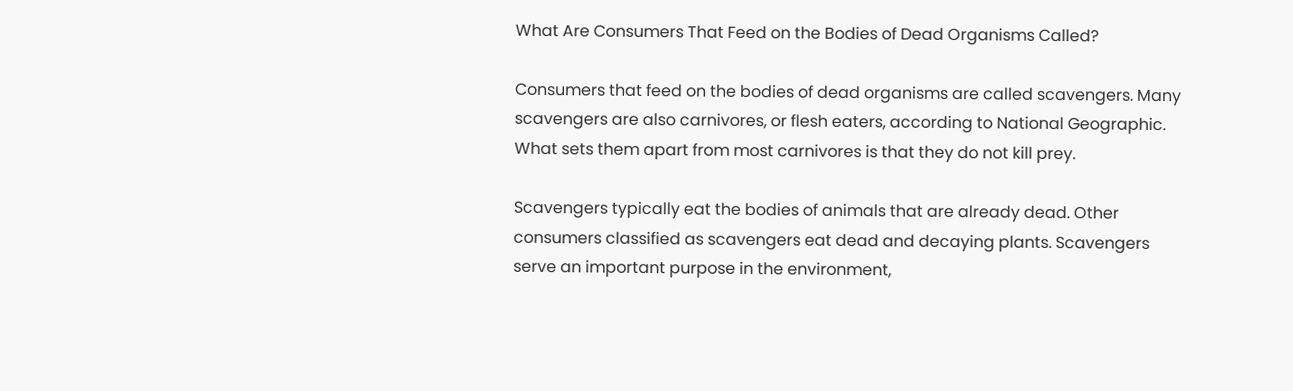What Are Consumers That Feed on the Bodies of Dead Organisms Called?

Consumers that feed on the bodies of dead organisms are called scavengers. Many scavengers are also carnivores, or flesh eaters, according to National Geographic. What sets them apart from most carnivores is that they do not kill prey.

Scavengers typically eat the bodies of animals that are already dead. Other consumers classified as scavengers eat dead and decaying plants. Scavengers serve an important purpose in the environment,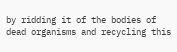by ridding it of the bodies of dead organisms and recycling this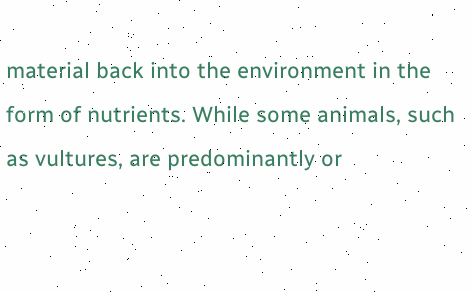material back into the environment in the form of nutrients. While some animals, such as vultures, are predominantly or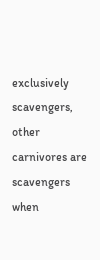exclusively scavengers, other carnivores are scavengers when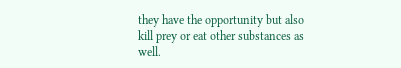they have the opportunity but also kill prey or eat other substances as well.